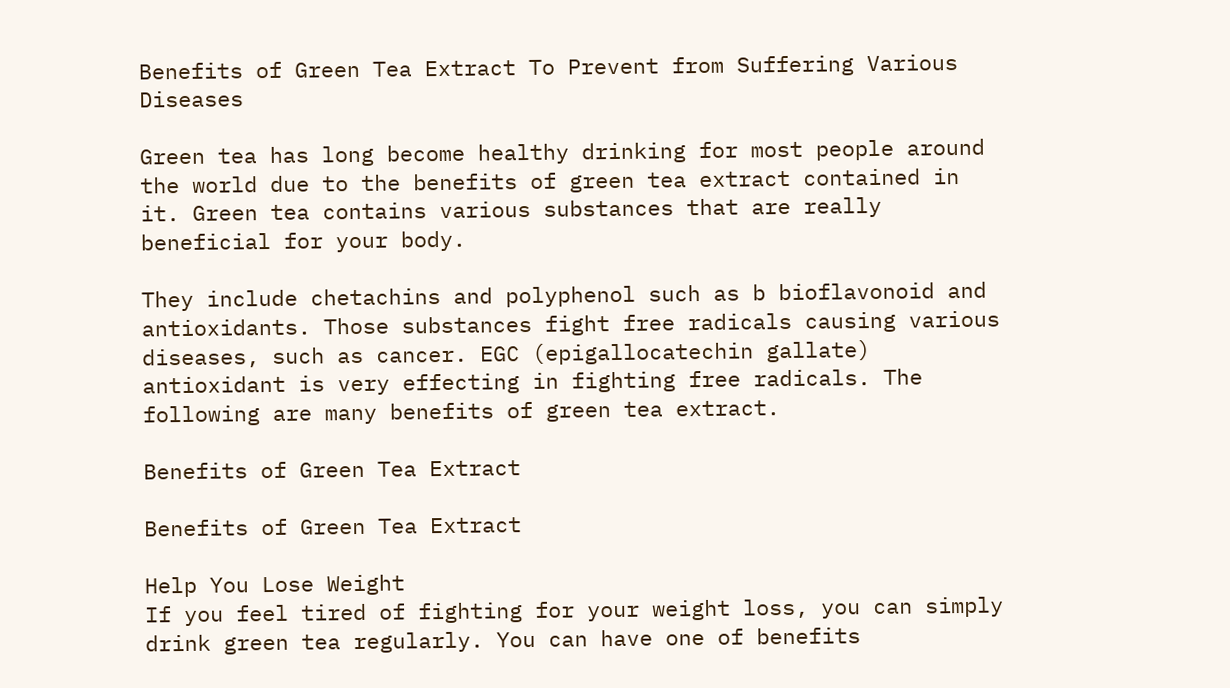Benefits of Green Tea Extract To Prevent from Suffering Various Diseases

Green tea has long become healthy drinking for most people around the world due to the benefits of green tea extract contained in it. Green tea contains various substances that are really beneficial for your body.

They include chetachins and polyphenol such as b bioflavonoid and antioxidants. Those substances fight free radicals causing various diseases, such as cancer. EGC (epigallocatechin gallate) antioxidant is very effecting in fighting free radicals. The following are many benefits of green tea extract.

Benefits of Green Tea Extract

Benefits of Green Tea Extract

Help You Lose Weight
If you feel tired of fighting for your weight loss, you can simply drink green tea regularly. You can have one of benefits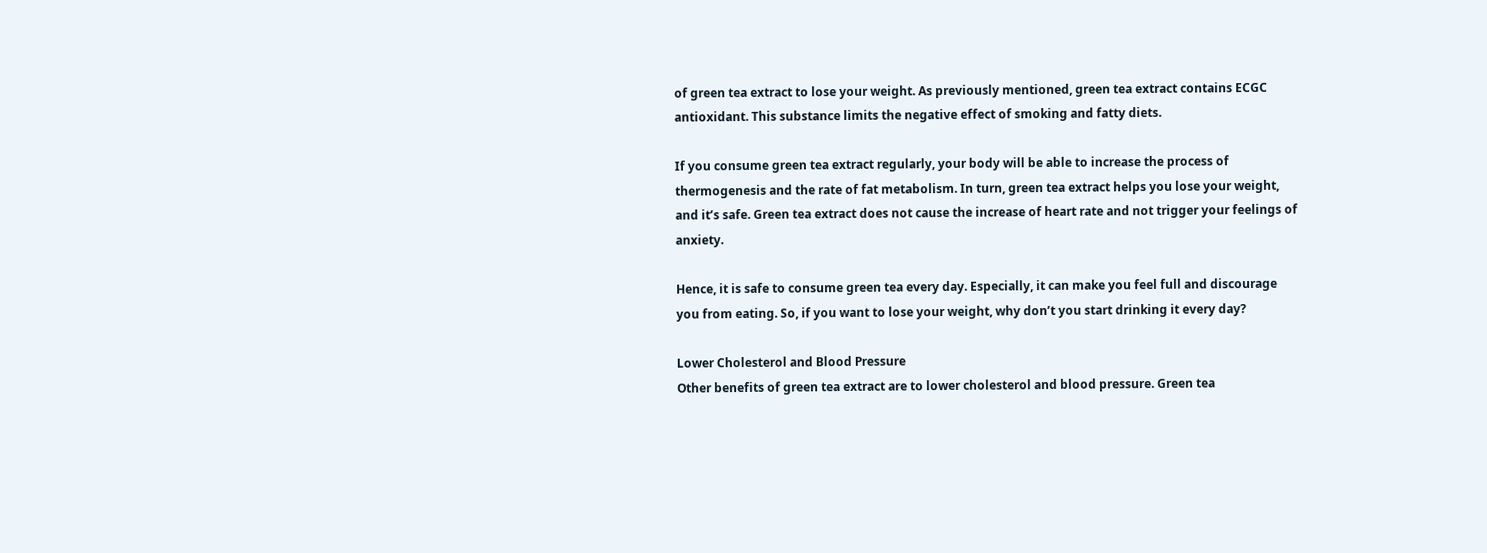of green tea extract to lose your weight. As previously mentioned, green tea extract contains ECGC antioxidant. This substance limits the negative effect of smoking and fatty diets.

If you consume green tea extract regularly, your body will be able to increase the process of thermogenesis and the rate of fat metabolism. In turn, green tea extract helps you lose your weight, and it’s safe. Green tea extract does not cause the increase of heart rate and not trigger your feelings of anxiety.

Hence, it is safe to consume green tea every day. Especially, it can make you feel full and discourage you from eating. So, if you want to lose your weight, why don’t you start drinking it every day?

Lower Cholesterol and Blood Pressure
Other benefits of green tea extract are to lower cholesterol and blood pressure. Green tea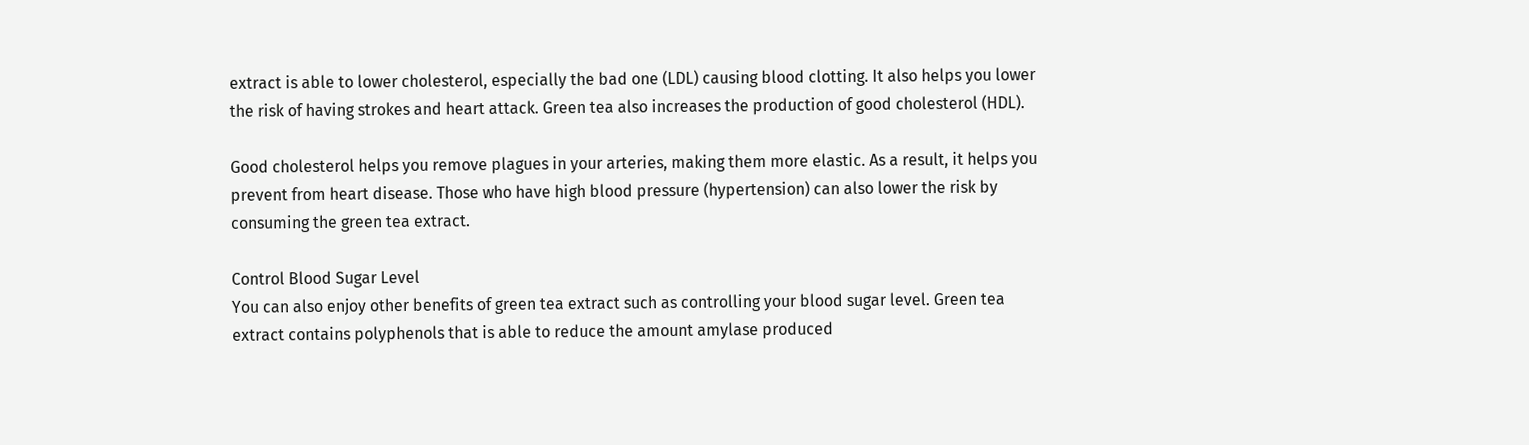extract is able to lower cholesterol, especially the bad one (LDL) causing blood clotting. It also helps you lower the risk of having strokes and heart attack. Green tea also increases the production of good cholesterol (HDL).

Good cholesterol helps you remove plagues in your arteries, making them more elastic. As a result, it helps you prevent from heart disease. Those who have high blood pressure (hypertension) can also lower the risk by consuming the green tea extract.

Control Blood Sugar Level
You can also enjoy other benefits of green tea extract such as controlling your blood sugar level. Green tea extract contains polyphenols that is able to reduce the amount amylase produced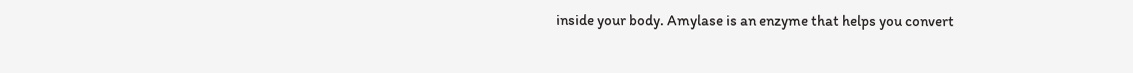inside your body. Amylase is an enzyme that helps you convert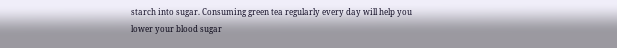starch into sugar. Consuming green tea regularly every day will help you lower your blood sugar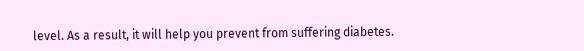level. As a result, it will help you prevent from suffering diabetes.